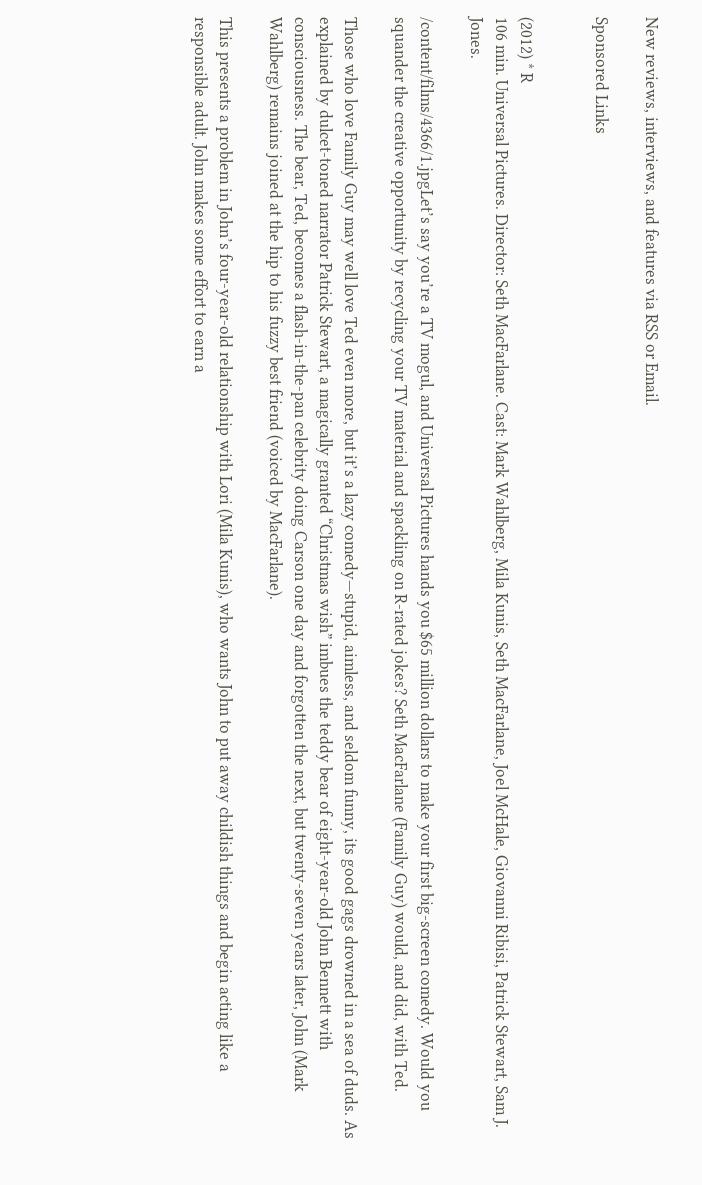New reviews, interviews, and features via RSS or Email.

Sponsored Links


(2012) * R
106 min. Universal Pictures. Director: Seth MacFarlane. Cast: Mark Wahlberg, Mila Kunis, Seth MacFarlane, Joel McHale, Giovanni Ribisi, Patrick Stewart, Sam J. Jones.

/content/films/4366/1.jpgLet’s say you’re a TV mogul, and Universal Pictures hands you $65 million dollars to make your first big-screen comedy. Would you squander the creative opportunity by recycling your TV material and spackling on R-rated jokes? Seth MacFarlane (Family Guy) would, and did, with Ted.

Those who love Family Guy may well love Ted even more, but it’s a lazy comedy—stupid, aimless, and seldom funny, its good gags drowned in a sea of duds. As explained by dulcet-toned narrator Patrick Stewart, a magically granted “Christmas wish” imbues the teddy bear of eight-year-old John Bennett with consciousness. The bear, Ted, becomes a flash-in-the-pan celebrity doing Carson one day and forgotten the next, but twenty-seven years later, John (Mark Wahlberg) remains joined at the hip to his fuzzy best friend (voiced by MacFarlane).

This presents a problem in John’s four-year-old relationship with Lori (Mila Kunis), who wants John to put away childish things and begin acting like a responsible adult. John makes some effort to earn a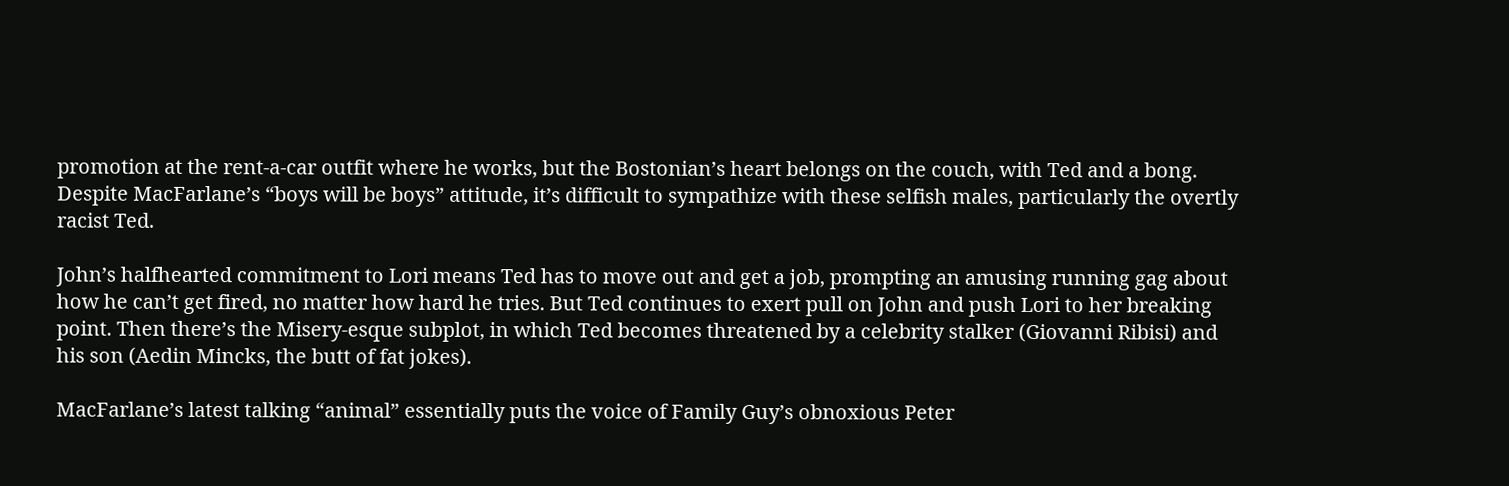promotion at the rent-a-car outfit where he works, but the Bostonian’s heart belongs on the couch, with Ted and a bong. Despite MacFarlane’s “boys will be boys” attitude, it’s difficult to sympathize with these selfish males, particularly the overtly racist Ted.

John’s halfhearted commitment to Lori means Ted has to move out and get a job, prompting an amusing running gag about how he can’t get fired, no matter how hard he tries. But Ted continues to exert pull on John and push Lori to her breaking point. Then there’s the Misery-esque subplot, in which Ted becomes threatened by a celebrity stalker (Giovanni Ribisi) and his son (Aedin Mincks, the butt of fat jokes).

MacFarlane’s latest talking “animal” essentially puts the voice of Family Guy’s obnoxious Peter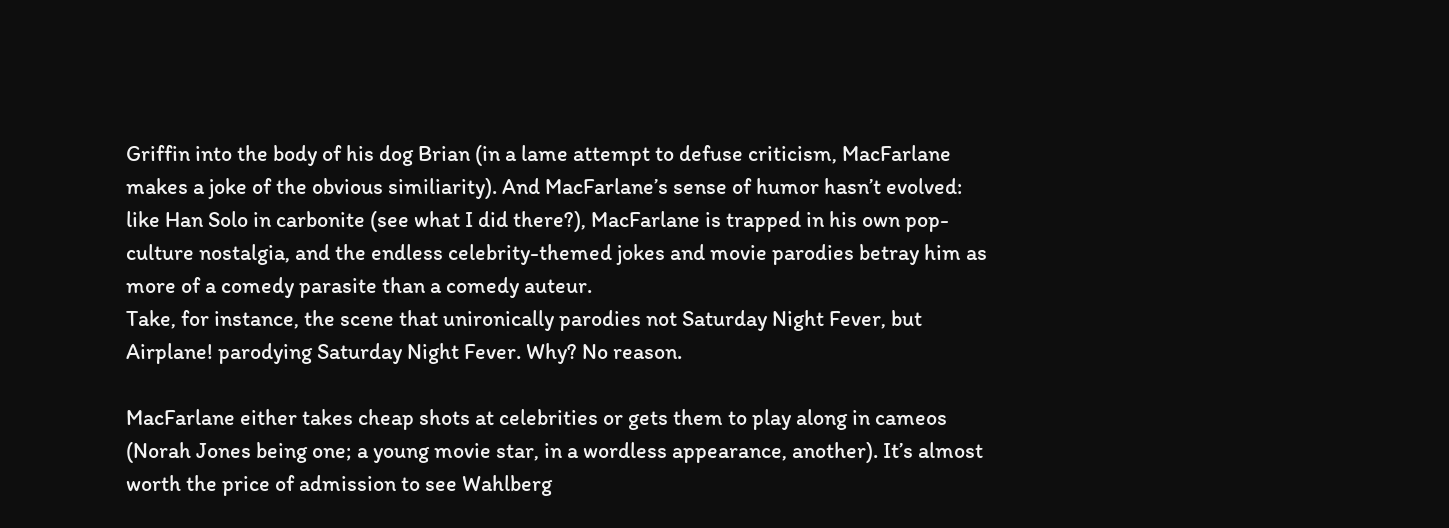Griffin into the body of his dog Brian (in a lame attempt to defuse criticism, MacFarlane makes a joke of the obvious similiarity). And MacFarlane’s sense of humor hasn’t evolved: like Han Solo in carbonite (see what I did there?), MacFarlane is trapped in his own pop-culture nostalgia, and the endless celebrity-themed jokes and movie parodies betray him as more of a comedy parasite than a comedy auteur.
Take, for instance, the scene that unironically parodies not Saturday Night Fever, but Airplane! parodying Saturday Night Fever. Why? No reason.

MacFarlane either takes cheap shots at celebrities or gets them to play along in cameos (Norah Jones being one; a young movie star, in a wordless appearance, another). It’s almost worth the price of admission to see Wahlberg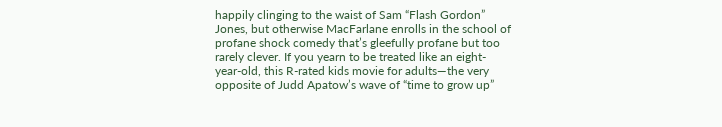happily clinging to the waist of Sam “Flash Gordon” Jones, but otherwise MacFarlane enrolls in the school of profane shock comedy that’s gleefully profane but too rarely clever. If you yearn to be treated like an eight-year-old, this R-rated kids movie for adults—the very opposite of Judd Apatow’s wave of “time to grow up”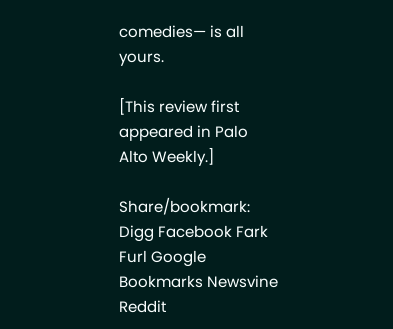comedies— is all yours.

[This review first appeared in Palo Alto Weekly.]

Share/bookmark: Digg Facebook Fark Furl Google Bookmarks Newsvine Reddit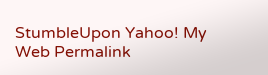StumbleUpon Yahoo! My Web Permalink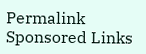Permalink
Sponsored Links